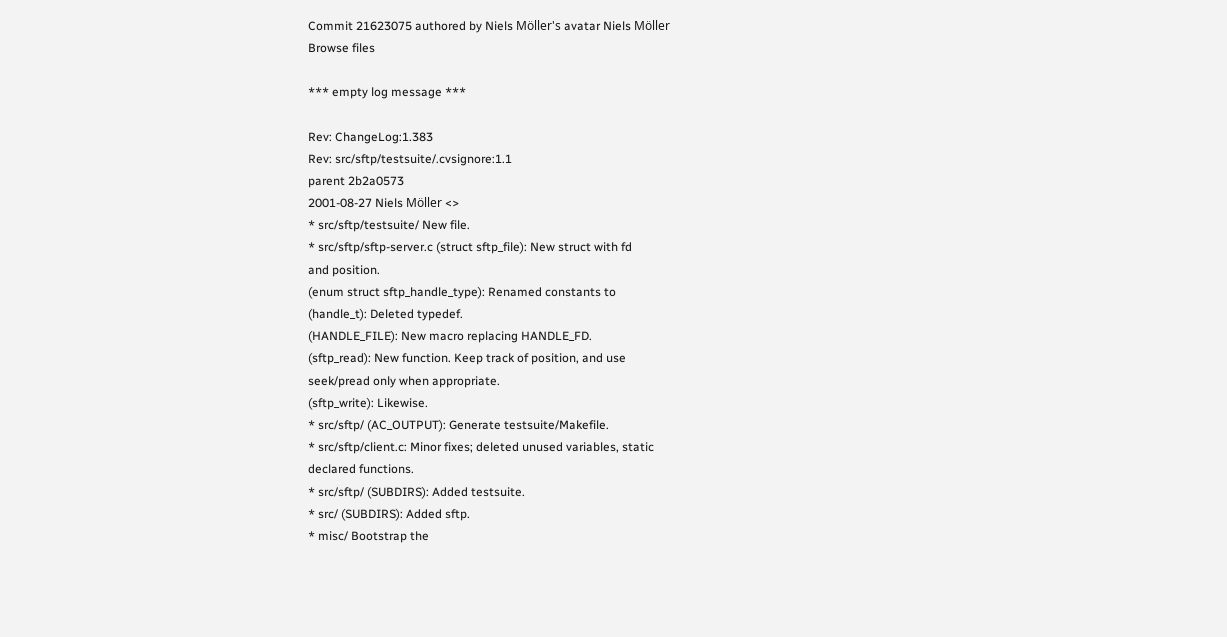Commit 21623075 authored by Niels Möller's avatar Niels Möller
Browse files

*** empty log message ***

Rev: ChangeLog:1.383
Rev: src/sftp/testsuite/.cvsignore:1.1
parent 2b2a0573
2001-08-27 Niels Möller <>
* src/sftp/testsuite/ New file.
* src/sftp/sftp-server.c (struct sftp_file): New struct with fd
and position.
(enum struct sftp_handle_type): Renamed constants to
(handle_t): Deleted typedef.
(HANDLE_FILE): New macro replacing HANDLE_FD.
(sftp_read): New function. Keep track of position, and use
seek/pread only when appropriate.
(sftp_write): Likewise.
* src/sftp/ (AC_OUTPUT): Generate testsuite/Makefile.
* src/sftp/client.c: Minor fixes; deleted unused variables, static
declared functions.
* src/sftp/ (SUBDIRS): Added testsuite.
* src/ (SUBDIRS): Added sftp.
* misc/ Bootstrap the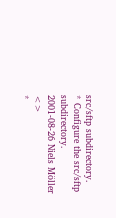src/sftp subdirectory.
* Configure the src/sftp subdirectory.
2001-08-26 Niels Möller <>
*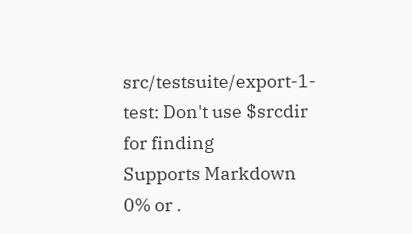src/testsuite/export-1-test: Don't use $srcdir for finding
Supports Markdown
0% or .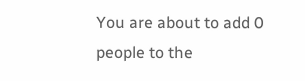You are about to add 0 people to the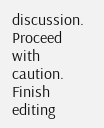discussion. Proceed with caution.
Finish editing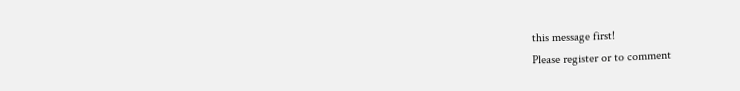this message first!
Please register or to comment